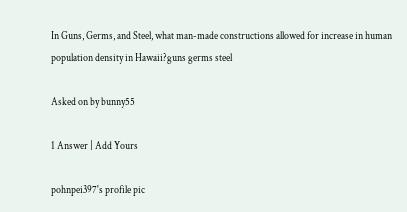In Guns, Germs, and Steel, what man-made constructions allowed for increase in human population density in Hawaii?guns germs steel

Asked on by bunny55

1 Answer | Add Yours

pohnpei397's profile pic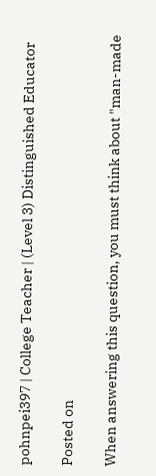pohnpei397 | College Teacher | (Level 3) Distinguished Educator

Posted on

When answering this question, you must think about "man-made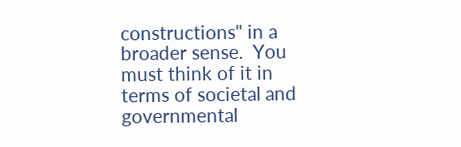constructions" in a broader sense.  You must think of it in terms of societal and governmental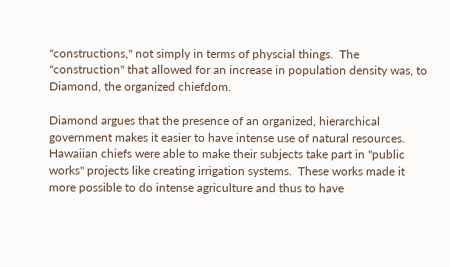"constructions," not simply in terms of physcial things.  The "construction" that allowed for an increase in population density was, to Diamond, the organized chiefdom.

Diamond argues that the presence of an organized, hierarchical government makes it easier to have intense use of natural resources.  Hawaiian chiefs were able to make their subjects take part in "public works" projects like creating irrigation systems.  These works made it more possible to do intense agriculture and thus to have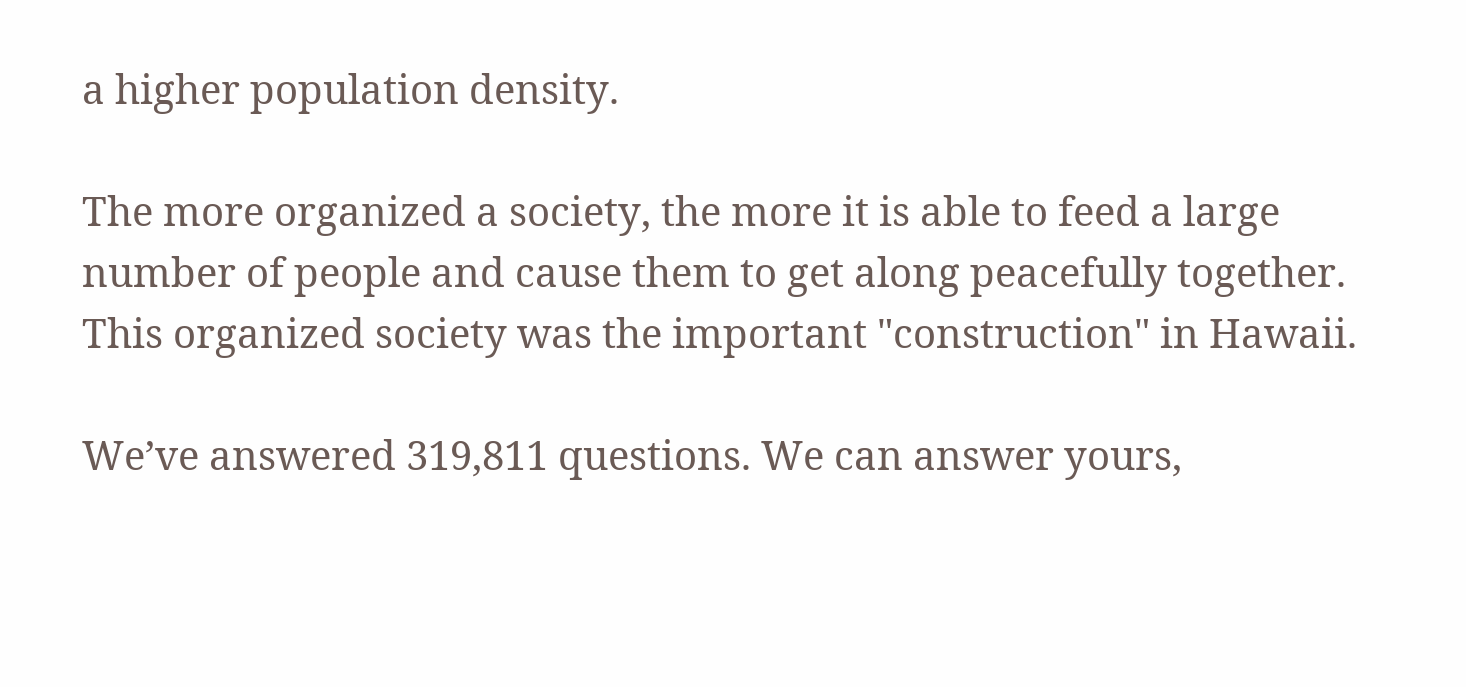a higher population density.

The more organized a society, the more it is able to feed a large number of people and cause them to get along peacefully together.  This organized society was the important "construction" in Hawaii.

We’ve answered 319,811 questions. We can answer yours,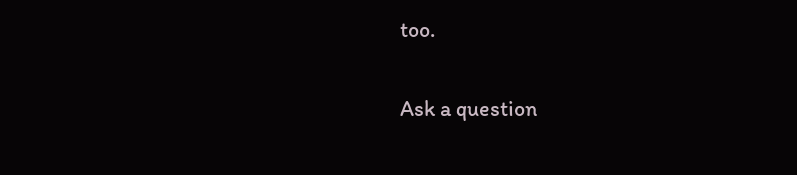too.

Ask a question